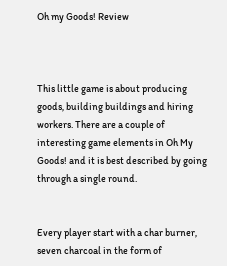Oh my Goods! Review



This little game is about producing goods, building buildings and hiring workers. There are a couple of interesting game elements in Oh My Goods! and it is best described by going through a single round.


Every player start with a char burner, seven charcoal in the form of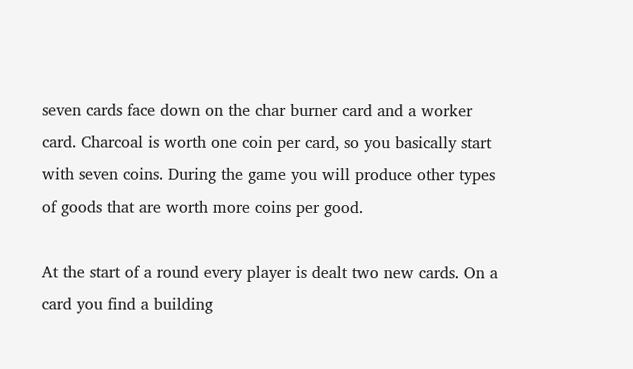seven cards face down on the char burner card and a worker card. Charcoal is worth one coin per card, so you basically start with seven coins. During the game you will produce other types of goods that are worth more coins per good.

At the start of a round every player is dealt two new cards. On a card you find a building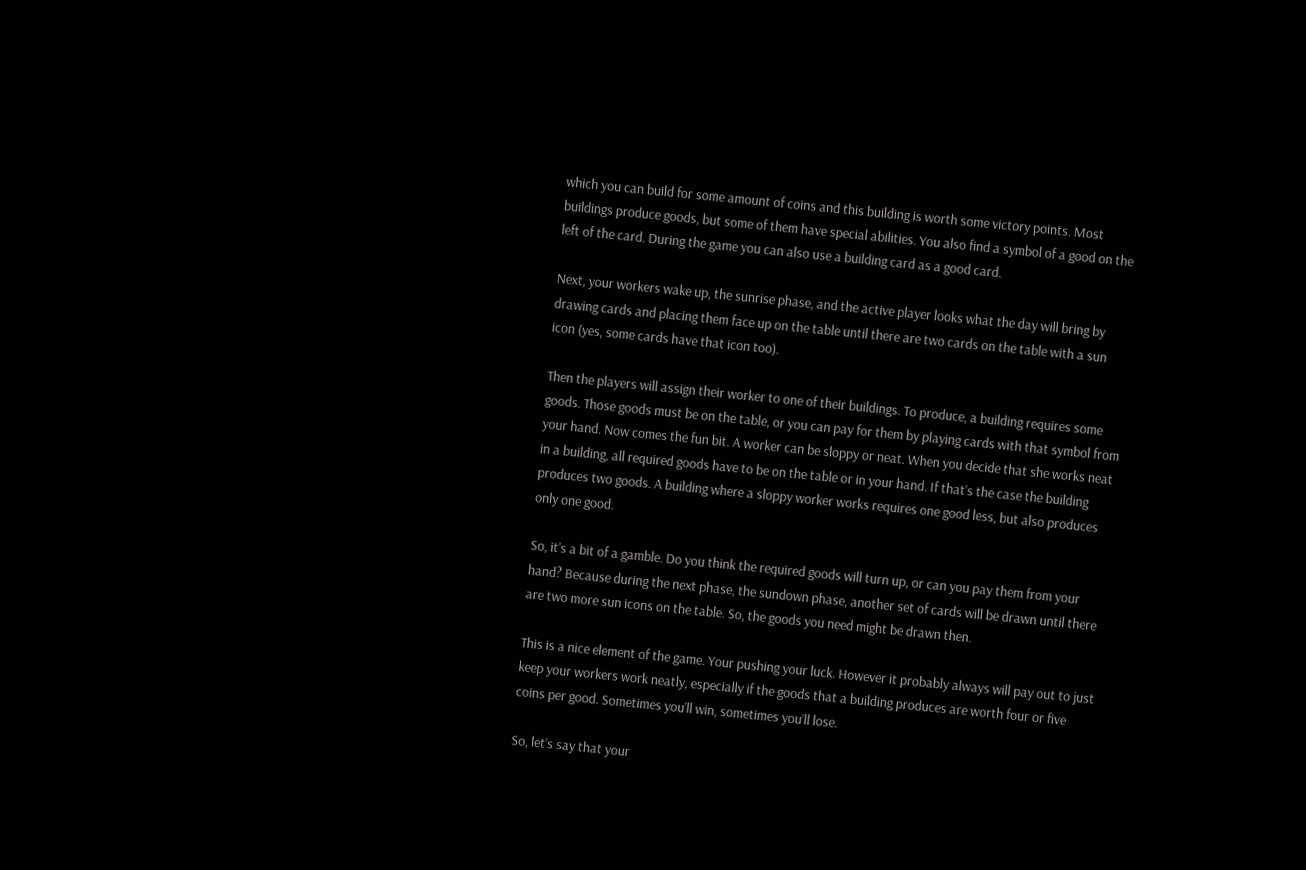which you can build for some amount of coins and this building is worth some victory points. Most buildings produce goods, but some of them have special abilities. You also find a symbol of a good on the left of the card. During the game you can also use a building card as a good card.

Next, your workers wake up, the sunrise phase, and the active player looks what the day will bring by drawing cards and placing them face up on the table until there are two cards on the table with a sun icon (yes, some cards have that icon too).

Then the players will assign their worker to one of their buildings. To produce, a building requires some goods. Those goods must be on the table, or you can pay for them by playing cards with that symbol from your hand. Now comes the fun bit. A worker can be sloppy or neat. When you decide that she works neat in a building, all required goods have to be on the table or in your hand. If that’s the case the building produces two goods. A building where a sloppy worker works requires one good less, but also produces only one good.

So, it’s a bit of a gamble. Do you think the required goods will turn up, or can you pay them from your hand? Because during the next phase, the sundown phase, another set of cards will be drawn until there are two more sun icons on the table. So, the goods you need might be drawn then.

This is a nice element of the game. Your pushing your luck. However it probably always will pay out to just keep your workers work neatly, especially if the goods that a building produces are worth four or five coins per good. Sometimes you’ll win, sometimes you’ll lose.

So, let’s say that your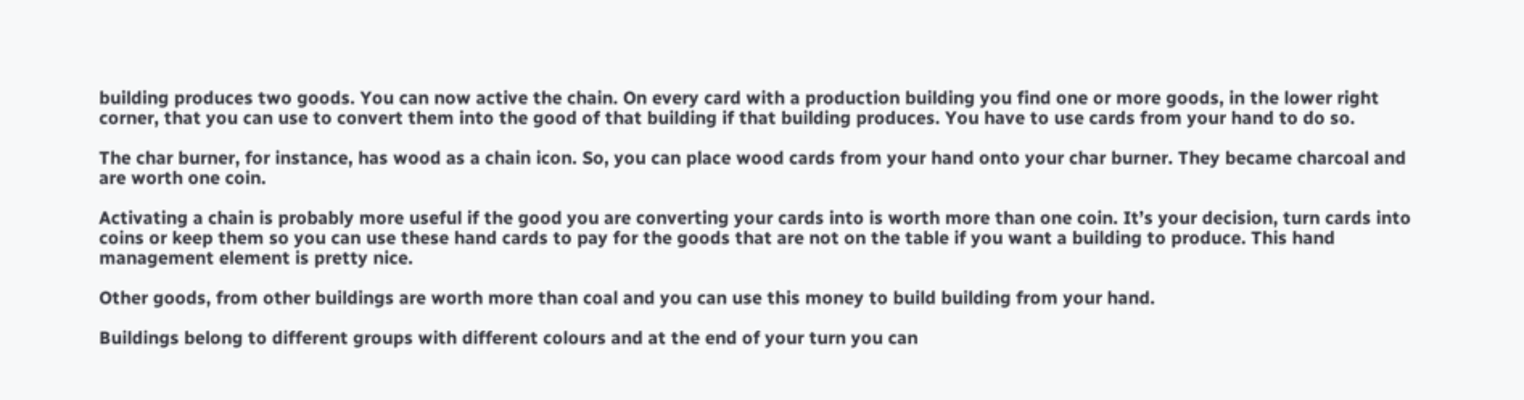building produces two goods. You can now active the chain. On every card with a production building you find one or more goods, in the lower right corner, that you can use to convert them into the good of that building if that building produces. You have to use cards from your hand to do so.

The char burner, for instance, has wood as a chain icon. So, you can place wood cards from your hand onto your char burner. They became charcoal and are worth one coin.

Activating a chain is probably more useful if the good you are converting your cards into is worth more than one coin. It’s your decision, turn cards into coins or keep them so you can use these hand cards to pay for the goods that are not on the table if you want a building to produce. This hand management element is pretty nice.

Other goods, from other buildings are worth more than coal and you can use this money to build building from your hand.

Buildings belong to different groups with different colours and at the end of your turn you can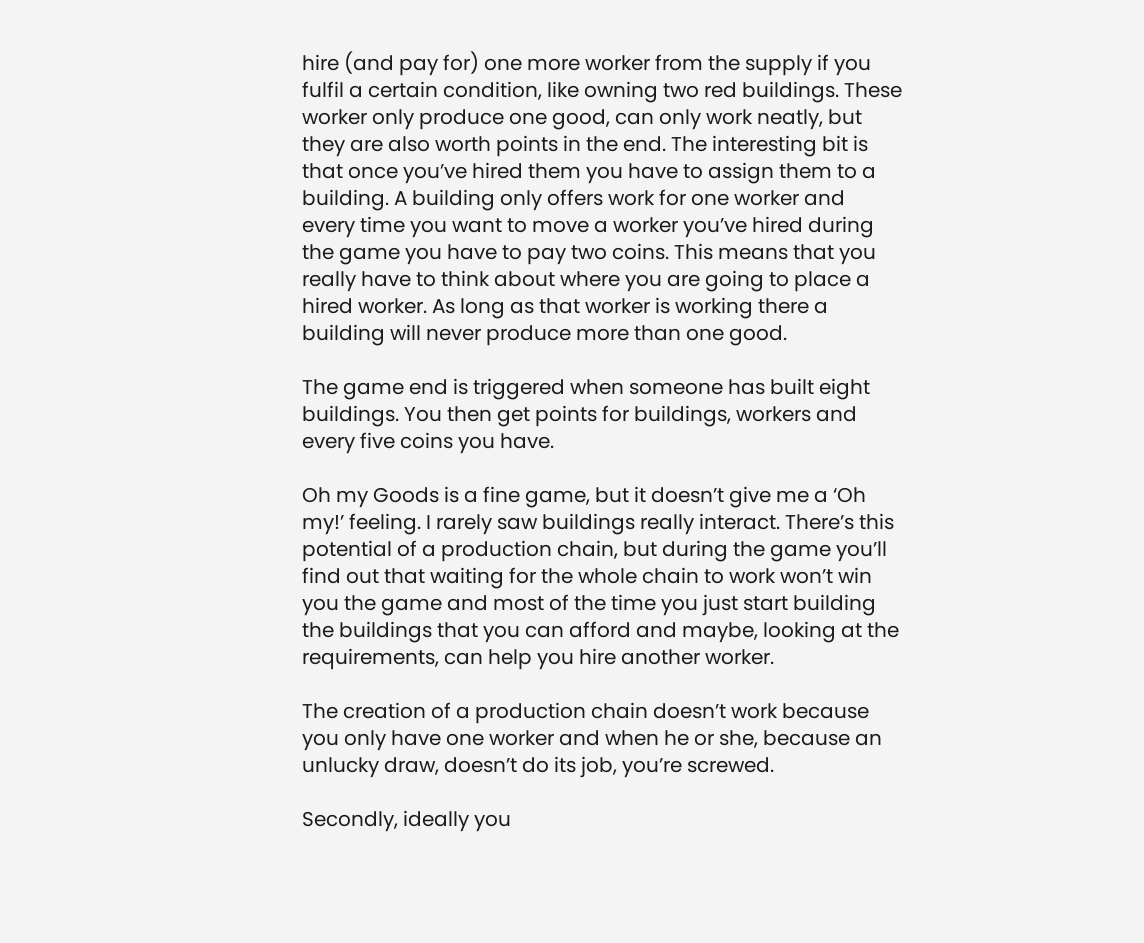hire (and pay for) one more worker from the supply if you fulfil a certain condition, like owning two red buildings. These worker only produce one good, can only work neatly, but they are also worth points in the end. The interesting bit is that once you’ve hired them you have to assign them to a building. A building only offers work for one worker and every time you want to move a worker you’ve hired during the game you have to pay two coins. This means that you really have to think about where you are going to place a hired worker. As long as that worker is working there a building will never produce more than one good.

The game end is triggered when someone has built eight buildings. You then get points for buildings, workers and every five coins you have.

Oh my Goods is a fine game, but it doesn’t give me a ‘Oh my!’ feeling. I rarely saw buildings really interact. There’s this potential of a production chain, but during the game you’ll find out that waiting for the whole chain to work won’t win you the game and most of the time you just start building the buildings that you can afford and maybe, looking at the requirements, can help you hire another worker.

The creation of a production chain doesn’t work because you only have one worker and when he or she, because an unlucky draw, doesn’t do its job, you’re screwed.

Secondly, ideally you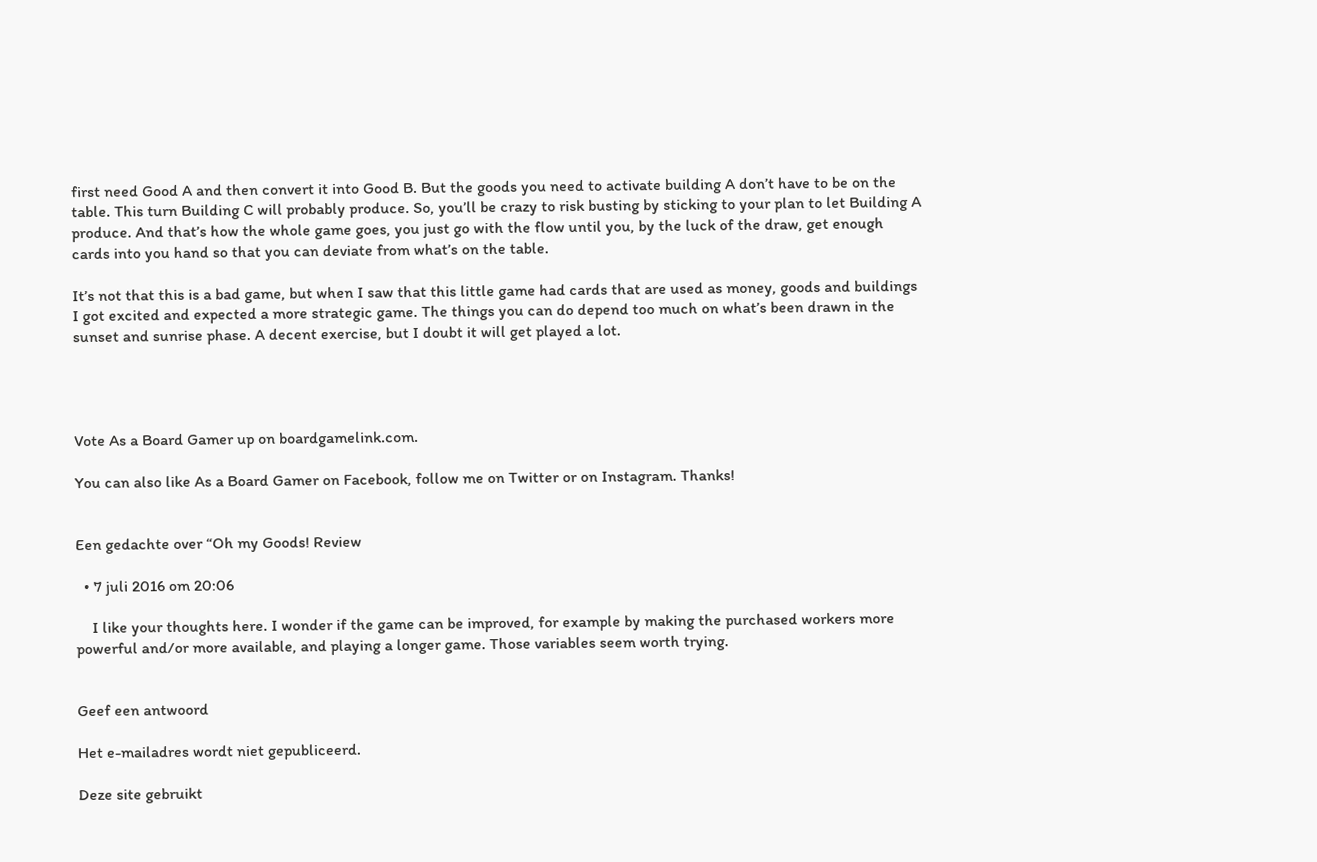first need Good A and then convert it into Good B. But the goods you need to activate building A don’t have to be on the table. This turn Building C will probably produce. So, you’ll be crazy to risk busting by sticking to your plan to let Building A produce. And that’s how the whole game goes, you just go with the flow until you, by the luck of the draw, get enough cards into you hand so that you can deviate from what’s on the table.

It’s not that this is a bad game, but when I saw that this little game had cards that are used as money, goods and buildings I got excited and expected a more strategic game. The things you can do depend too much on what’s been drawn in the sunset and sunrise phase. A decent exercise, but I doubt it will get played a lot.




Vote As a Board Gamer up on boardgamelink.com.

You can also like As a Board Gamer on Facebook, follow me on Twitter or on Instagram. Thanks!


Een gedachte over “Oh my Goods! Review

  • 7 juli 2016 om 20:06

    I like your thoughts here. I wonder if the game can be improved, for example by making the purchased workers more powerful and/or more available, and playing a longer game. Those variables seem worth trying.


Geef een antwoord

Het e-mailadres wordt niet gepubliceerd.

Deze site gebruikt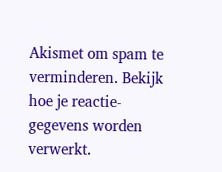Akismet om spam te verminderen. Bekijk hoe je reactie-gegevens worden verwerkt.